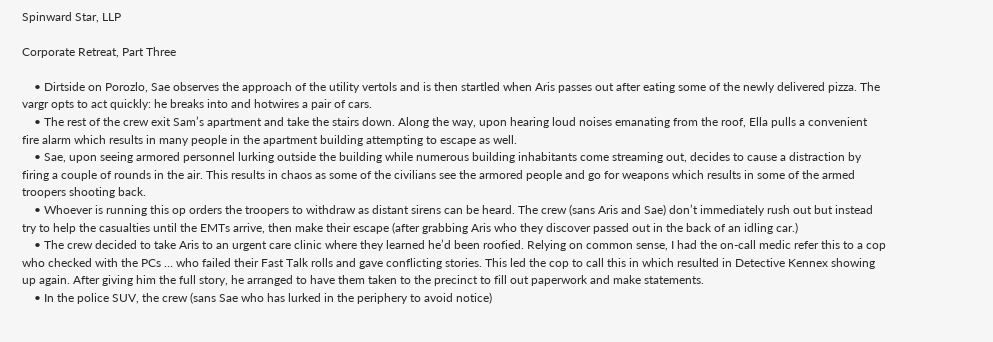Spinward Star, LLP

Corporate Retreat, Part Three

    • Dirtside on Porozlo, Sae observes the approach of the utility vertols and is then startled when Aris passes out after eating some of the newly delivered pizza. The vargr opts to act quickly: he breaks into and hotwires a pair of cars.
    • The rest of the crew exit Sam’s apartment and take the stairs down. Along the way, upon hearing loud noises emanating from the roof, Ella pulls a convenient fire alarm which results in many people in the apartment building attempting to escape as well.
    • Sae, upon seeing armored personnel lurking outside the building while numerous building inhabitants come streaming out, decides to cause a distraction by firing a couple of rounds in the air. This results in chaos as some of the civilians see the armored people and go for weapons which results in some of the armed troopers shooting back.
    • Whoever is running this op orders the troopers to withdraw as distant sirens can be heard. The crew (sans Aris and Sae) don’t immediately rush out but instead try to help the casualties until the EMTs arrive, then make their escape (after grabbing Aris who they discover passed out in the back of an idling car.)
    • The crew decided to take Aris to an urgent care clinic where they learned he’d been roofied. Relying on common sense, I had the on-call medic refer this to a cop who checked with the PCs … who failed their Fast Talk rolls and gave conflicting stories. This led the cop to call this in which resulted in Detective Kennex showing up again. After giving him the full story, he arranged to have them taken to the precinct to fill out paperwork and make statements.
    • In the police SUV, the crew (sans Sae who has lurked in the periphery to avoid notice)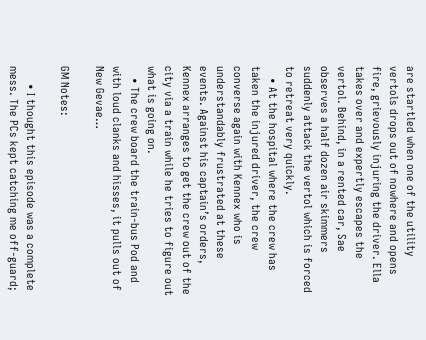are startled when one of the utility vertols drops out of nowhere and opens fire, grievously injuring the driver. Ella takes over and expertly escapes the vertol. Behind, in a rented car, Sae observes a half dozen air skimmers suddenly attack the vertol which is forced to retreat very quickly.
    • At the hospital where the crew has taken the injured driver, the crew converse again with Kennex who is understandably frustrated at these events. Against his captain’s orders, Kennex arranges to get the crew out of the city via a train while he tries to figure out what is going on.
    • The crew board the train-bus Pod and with loud clanks and hisses, it pulls out of New Gevae…

GM Notes:

      • I thought this episode was a complete mess. The PCs kept catching me off-guard;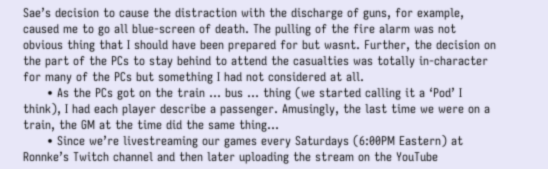Sae’s decision to cause the distraction with the discharge of guns, for example, caused me to go all blue-screen of death. The pulling of the fire alarm was not obvious thing that I should have been prepared for but wasnt. Further, the decision on the part of the PCs to stay behind to attend the casualties was totally in-character for many of the PCs but something I had not considered at all.
      • As the PCs got on the train … bus … thing (we started calling it a ‘Pod’ I think), I had each player describe a passenger. Amusingly, the last time we were on a train, the GM at the time did the same thing…
      • Since we’re livestreaming our games every Saturdays (6:00PM Eastern) at Ronnke’s Twitch channel and then later uploading the stream on the YouTube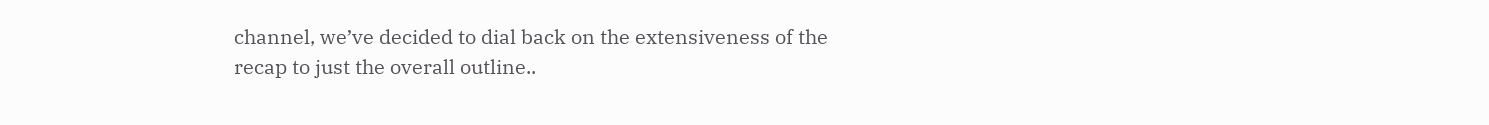channel, we’ve decided to dial back on the extensiveness of the recap to just the overall outline..